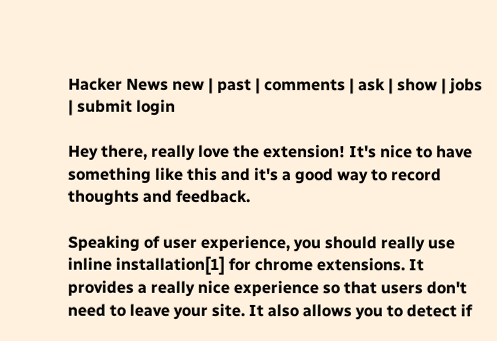Hacker News new | past | comments | ask | show | jobs | submit login

Hey there, really love the extension! It's nice to have something like this and it's a good way to record thoughts and feedback.

Speaking of user experience, you should really use inline installation[1] for chrome extensions. It provides a really nice experience so that users don't need to leave your site. It also allows you to detect if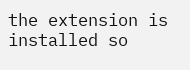the extension is installed so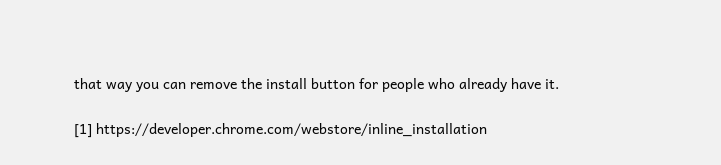that way you can remove the install button for people who already have it.

[1] https://developer.chrome.com/webstore/inline_installation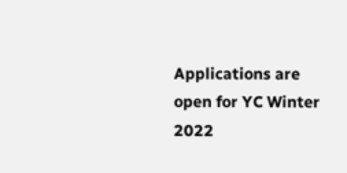Applications are open for YC Winter 2022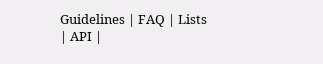Guidelines | FAQ | Lists | API |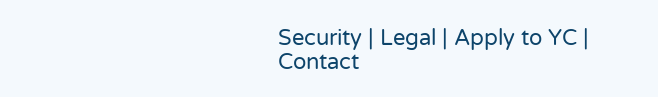Security | Legal | Apply to YC | Contact